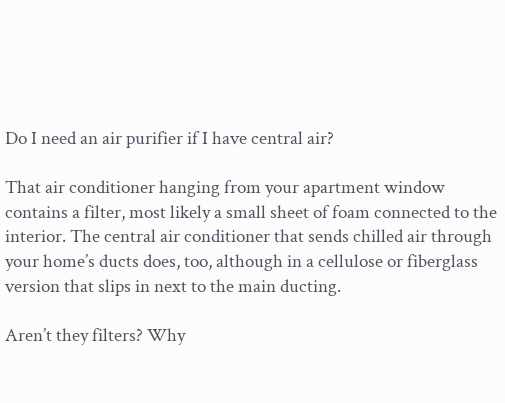Do I need an air purifier if I have central air?

That air conditioner hanging from your apartment window contains a filter, most likely a small sheet of foam connected to the interior. The central air conditioner that sends chilled air through your home’s ducts does, too, although in a cellulose or fiberglass version that slips in next to the main ducting.

Aren’t they filters? Why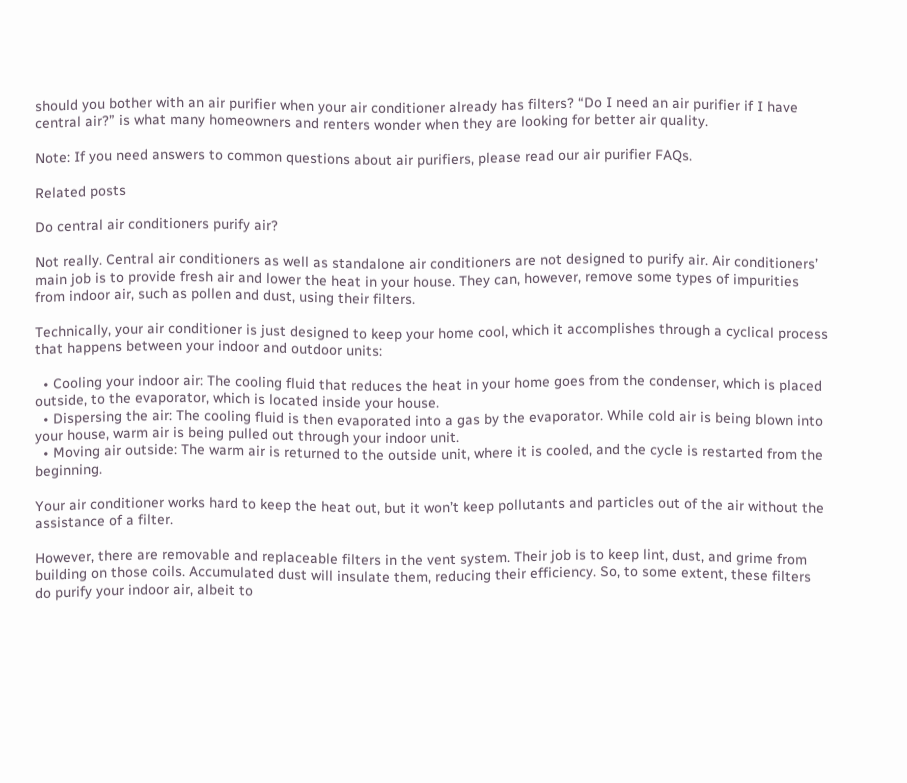should you bother with an air purifier when your air conditioner already has filters? “Do I need an air purifier if I have central air?” is what many homeowners and renters wonder when they are looking for better air quality.

Note: If you need answers to common questions about air purifiers, please read our air purifier FAQs.

Related posts

Do central air conditioners purify air?

Not really. Central air conditioners as well as standalone air conditioners are not designed to purify air. Air conditioners’ main job is to provide fresh air and lower the heat in your house. They can, however, remove some types of impurities from indoor air, such as pollen and dust, using their filters.

Technically, your air conditioner is just designed to keep your home cool, which it accomplishes through a cyclical process that happens between your indoor and outdoor units:

  • Cooling your indoor air: The cooling fluid that reduces the heat in your home goes from the condenser, which is placed outside, to the evaporator, which is located inside your house.
  • Dispersing the air: The cooling fluid is then evaporated into a gas by the evaporator. While cold air is being blown into your house, warm air is being pulled out through your indoor unit.
  • Moving air outside: The warm air is returned to the outside unit, where it is cooled, and the cycle is restarted from the beginning.

Your air conditioner works hard to keep the heat out, but it won’t keep pollutants and particles out of the air without the assistance of a filter.

However, there are removable and replaceable filters in the vent system. Their job is to keep lint, dust, and grime from building on those coils. Accumulated dust will insulate them, reducing their efficiency. So, to some extent, these filters do purify your indoor air, albeit to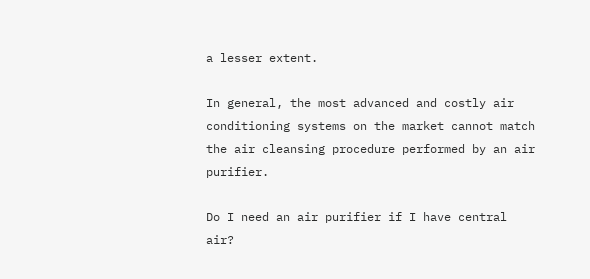a lesser extent.

In general, the most advanced and costly air conditioning systems on the market cannot match the air cleansing procedure performed by an air purifier.

Do I need an air purifier if I have central air?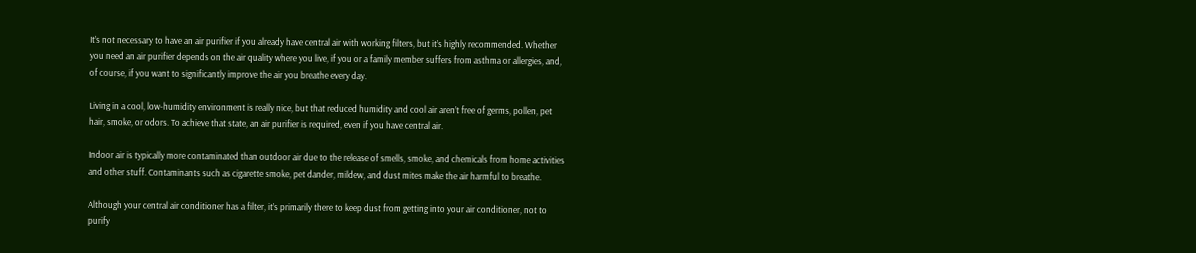It’s not necessary to have an air purifier if you already have central air with working filters, but it’s highly recommended. Whether you need an air purifier depends on the air quality where you live, if you or a family member suffers from asthma or allergies, and, of course, if you want to significantly improve the air you breathe every day.

Living in a cool, low-humidity environment is really nice, but that reduced humidity and cool air aren’t free of germs, pollen, pet hair, smoke, or odors. To achieve that state, an air purifier is required, even if you have central air.

Indoor air is typically more contaminated than outdoor air due to the release of smells, smoke, and chemicals from home activities and other stuff. Contaminants such as cigarette smoke, pet dander, mildew, and dust mites make the air harmful to breathe.

Although your central air conditioner has a filter, it’s primarily there to keep dust from getting into your air conditioner, not to purify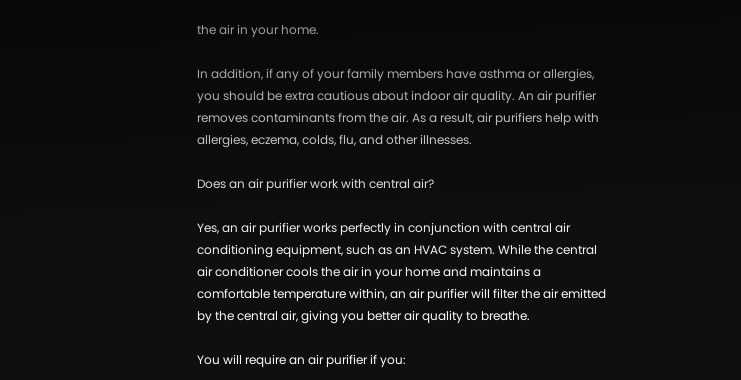the air in your home.

In addition, if any of your family members have asthma or allergies, you should be extra cautious about indoor air quality. An air purifier removes contaminants from the air. As a result, air purifiers help with allergies, eczema, colds, flu, and other illnesses.

Does an air purifier work with central air?

Yes, an air purifier works perfectly in conjunction with central air conditioning equipment, such as an HVAC system. While the central air conditioner cools the air in your home and maintains a comfortable temperature within, an air purifier will filter the air emitted by the central air, giving you better air quality to breathe.

You will require an air purifier if you: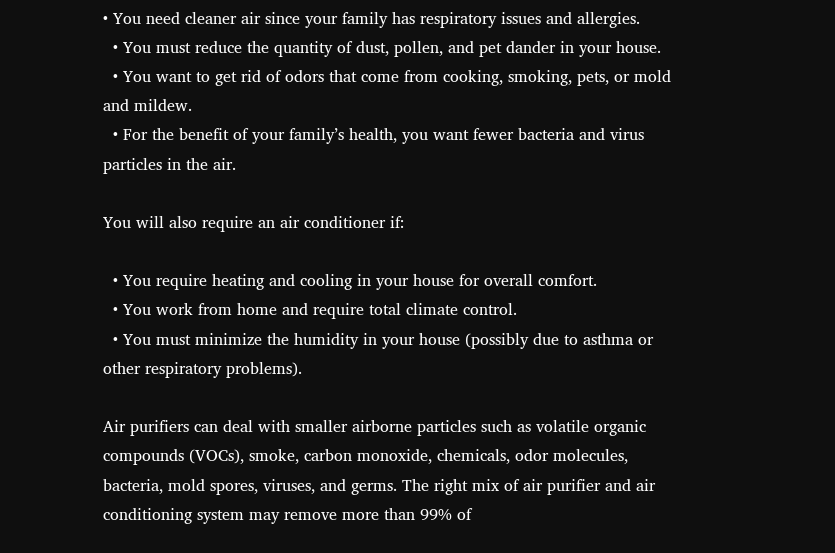• You need cleaner air since your family has respiratory issues and allergies.
  • You must reduce the quantity of dust, pollen, and pet dander in your house.
  • You want to get rid of odors that come from cooking, smoking, pets, or mold and mildew.
  • For the benefit of your family’s health, you want fewer bacteria and virus particles in the air.

You will also require an air conditioner if:

  • You require heating and cooling in your house for overall comfort.
  • You work from home and require total climate control.
  • You must minimize the humidity in your house (possibly due to asthma or other respiratory problems).

Air purifiers can deal with smaller airborne particles such as volatile organic compounds (VOCs), smoke, carbon monoxide, chemicals, odor molecules, bacteria, mold spores, viruses, and germs. The right mix of air purifier and air conditioning system may remove more than 99% of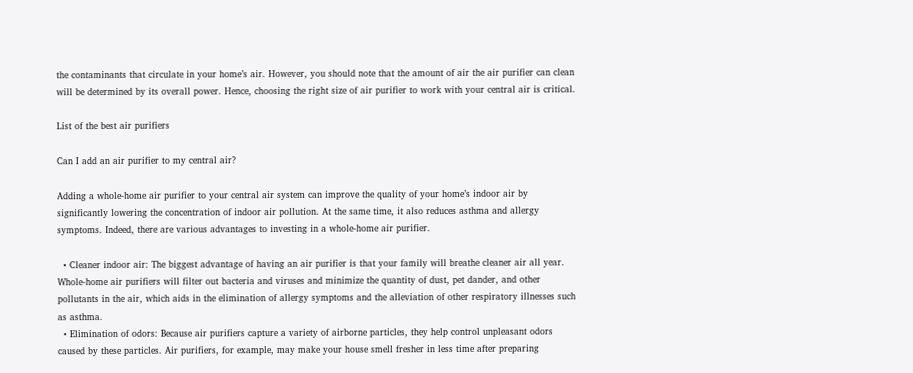the contaminants that circulate in your home’s air. However, you should note that the amount of air the air purifier can clean will be determined by its overall power. Hence, choosing the right size of air purifier to work with your central air is critical.

List of the best air purifiers

Can I add an air purifier to my central air?

Adding a whole-home air purifier to your central air system can improve the quality of your home’s indoor air by significantly lowering the concentration of indoor air pollution. At the same time, it also reduces asthma and allergy symptoms. Indeed, there are various advantages to investing in a whole-home air purifier.

  • Cleaner indoor air: The biggest advantage of having an air purifier is that your family will breathe cleaner air all year. Whole-home air purifiers will filter out bacteria and viruses and minimize the quantity of dust, pet dander, and other pollutants in the air, which aids in the elimination of allergy symptoms and the alleviation of other respiratory illnesses such as asthma.
  • Elimination of odors: Because air purifiers capture a variety of airborne particles, they help control unpleasant odors caused by these particles. Air purifiers, for example, may make your house smell fresher in less time after preparing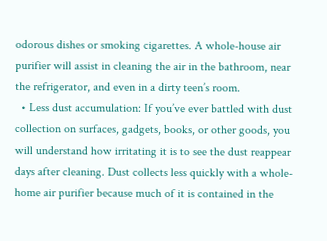odorous dishes or smoking cigarettes. A whole-house air purifier will assist in cleaning the air in the bathroom, near the refrigerator, and even in a dirty teen’s room.
  • Less dust accumulation: If you’ve ever battled with dust collection on surfaces, gadgets, books, or other goods, you will understand how irritating it is to see the dust reappear days after cleaning. Dust collects less quickly with a whole-home air purifier because much of it is contained in the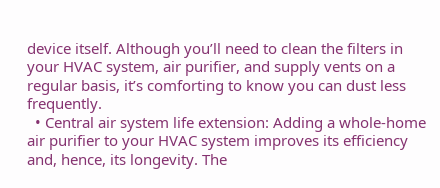device itself. Although you’ll need to clean the filters in your HVAC system, air purifier, and supply vents on a regular basis, it’s comforting to know you can dust less frequently.
  • Central air system life extension: Adding a whole-home air purifier to your HVAC system improves its efficiency and, hence, its longevity. The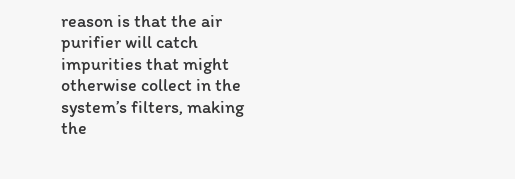reason is that the air purifier will catch impurities that might otherwise collect in the system’s filters, making the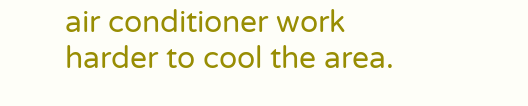air conditioner work harder to cool the area.